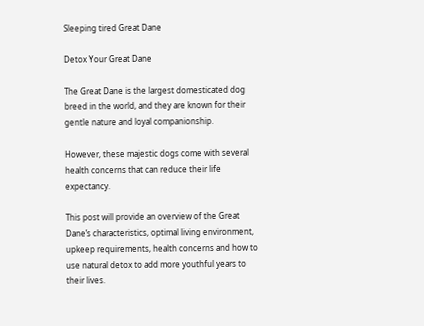Sleeping tired Great Dane

Detox Your Great Dane

The Great Dane is the largest domesticated dog breed in the world, and they are known for their gentle nature and loyal companionship.

However, these majestic dogs come with several health concerns that can reduce their life expectancy.

This post will provide an overview of the Great Dane’s characteristics, optimal living environment, upkeep requirements, health concerns and how to use natural detox to add more youthful years to their lives.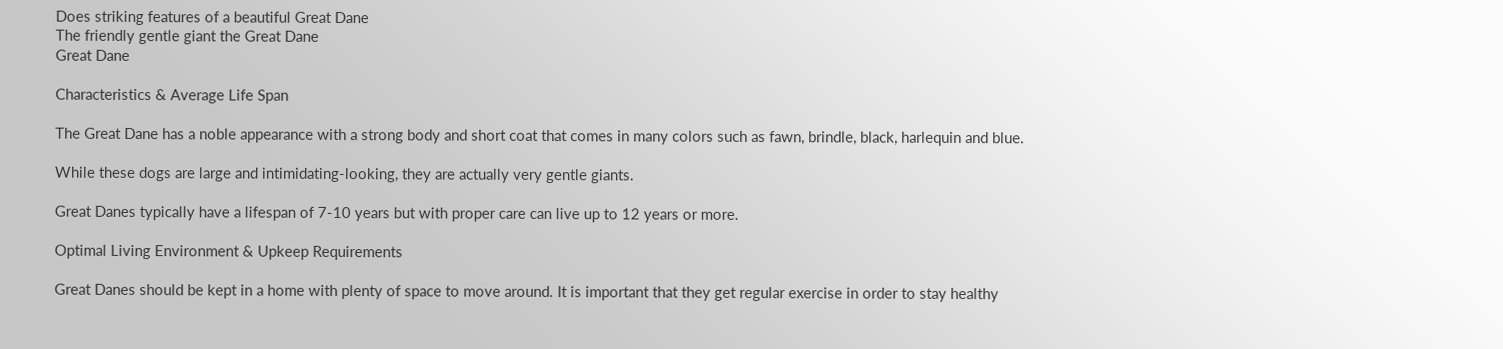Does striking features of a beautiful Great Dane
The friendly gentle giant the Great Dane
Great Dane

Characteristics & Average Life Span

The Great Dane has a noble appearance with a strong body and short coat that comes in many colors such as fawn, brindle, black, harlequin and blue.

While these dogs are large and intimidating-looking, they are actually very gentle giants.

Great Danes typically have a lifespan of 7-10 years but with proper care can live up to 12 years or more.

Optimal Living Environment & Upkeep Requirements

Great Danes should be kept in a home with plenty of space to move around. It is important that they get regular exercise in order to stay healthy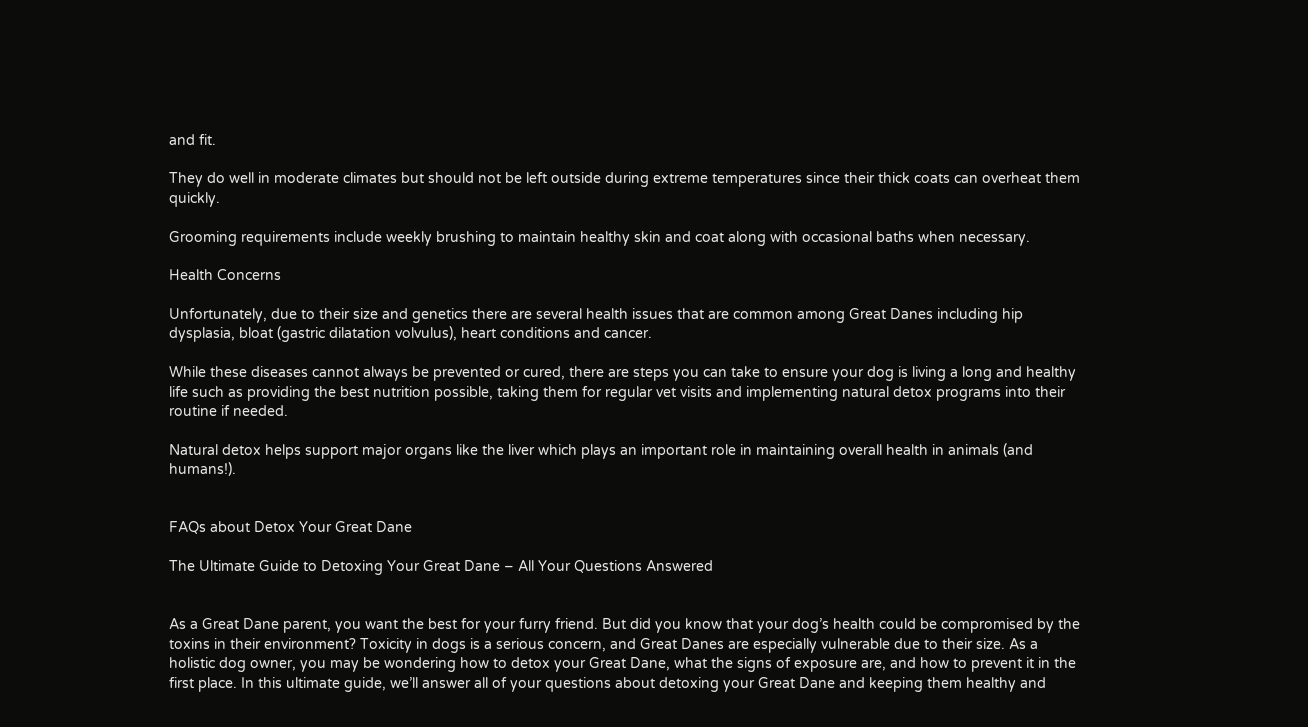and fit.

They do well in moderate climates but should not be left outside during extreme temperatures since their thick coats can overheat them quickly.

Grooming requirements include weekly brushing to maintain healthy skin and coat along with occasional baths when necessary.

Health Concerns

Unfortunately, due to their size and genetics there are several health issues that are common among Great Danes including hip dysplasia, bloat (gastric dilatation volvulus), heart conditions and cancer.

While these diseases cannot always be prevented or cured, there are steps you can take to ensure your dog is living a long and healthy life such as providing the best nutrition possible, taking them for regular vet visits and implementing natural detox programs into their routine if needed.

Natural detox helps support major organs like the liver which plays an important role in maintaining overall health in animals (and humans!).


FAQs about Detox Your Great Dane

The Ultimate Guide to Detoxing Your Great Dane – All Your Questions Answered


As a Great Dane parent, you want the best for your furry friend. But did you know that your dog’s health could be compromised by the toxins in their environment? Toxicity in dogs is a serious concern, and Great Danes are especially vulnerable due to their size. As a holistic dog owner, you may be wondering how to detox your Great Dane, what the signs of exposure are, and how to prevent it in the first place. In this ultimate guide, we’ll answer all of your questions about detoxing your Great Dane and keeping them healthy and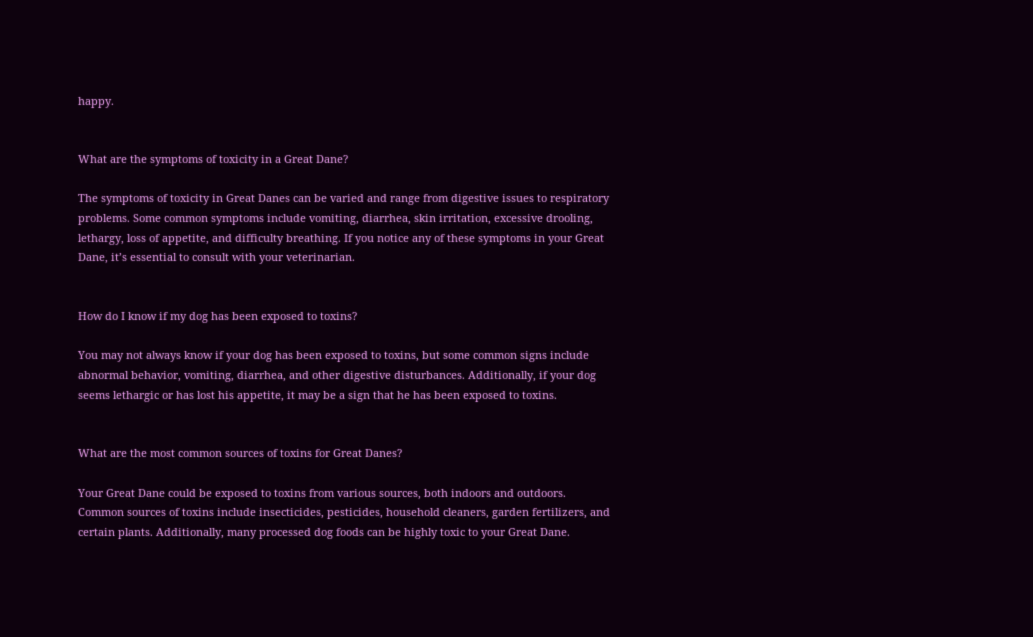happy.


What are the symptoms of toxicity in a Great Dane?

The symptoms of toxicity in Great Danes can be varied and range from digestive issues to respiratory problems. Some common symptoms include vomiting, diarrhea, skin irritation, excessive drooling, lethargy, loss of appetite, and difficulty breathing. If you notice any of these symptoms in your Great Dane, it’s essential to consult with your veterinarian.


How do I know if my dog has been exposed to toxins?

You may not always know if your dog has been exposed to toxins, but some common signs include abnormal behavior, vomiting, diarrhea, and other digestive disturbances. Additionally, if your dog seems lethargic or has lost his appetite, it may be a sign that he has been exposed to toxins.


What are the most common sources of toxins for Great Danes?

Your Great Dane could be exposed to toxins from various sources, both indoors and outdoors. Common sources of toxins include insecticides, pesticides, household cleaners, garden fertilizers, and certain plants. Additionally, many processed dog foods can be highly toxic to your Great Dane.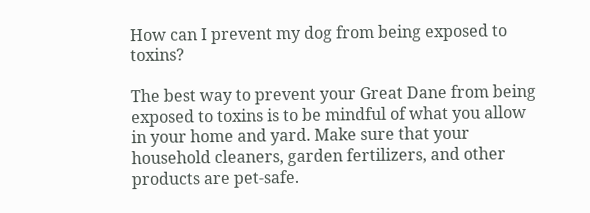How can I prevent my dog from being exposed to toxins?

The best way to prevent your Great Dane from being exposed to toxins is to be mindful of what you allow in your home and yard. Make sure that your household cleaners, garden fertilizers, and other products are pet-safe.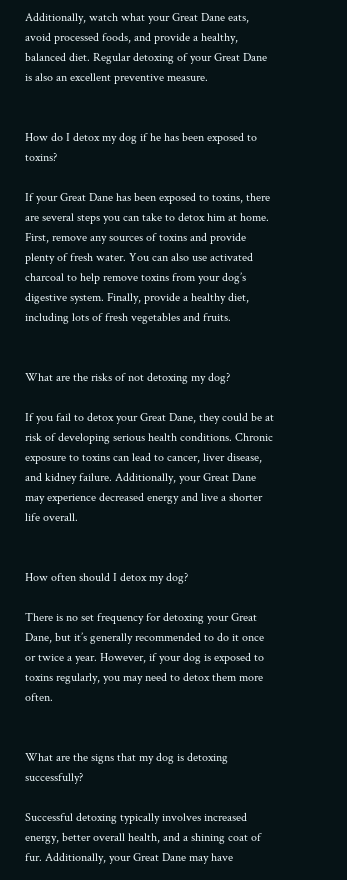Additionally, watch what your Great Dane eats, avoid processed foods, and provide a healthy, balanced diet. Regular detoxing of your Great Dane is also an excellent preventive measure.


How do I detox my dog if he has been exposed to toxins?

If your Great Dane has been exposed to toxins, there are several steps you can take to detox him at home. First, remove any sources of toxins and provide plenty of fresh water. You can also use activated charcoal to help remove toxins from your dog’s digestive system. Finally, provide a healthy diet, including lots of fresh vegetables and fruits.


What are the risks of not detoxing my dog?

If you fail to detox your Great Dane, they could be at risk of developing serious health conditions. Chronic exposure to toxins can lead to cancer, liver disease, and kidney failure. Additionally, your Great Dane may experience decreased energy and live a shorter life overall.


How often should I detox my dog?

There is no set frequency for detoxing your Great Dane, but it’s generally recommended to do it once or twice a year. However, if your dog is exposed to toxins regularly, you may need to detox them more often.


What are the signs that my dog is detoxing successfully?

Successful detoxing typically involves increased energy, better overall health, and a shining coat of fur. Additionally, your Great Dane may have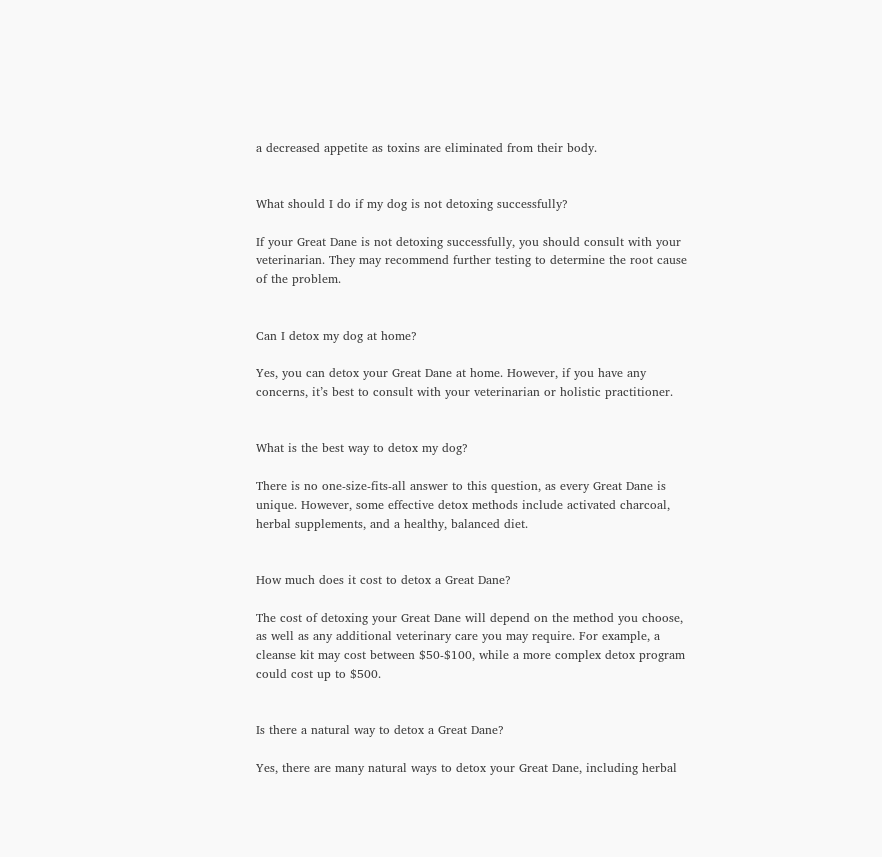a decreased appetite as toxins are eliminated from their body.


What should I do if my dog is not detoxing successfully?

If your Great Dane is not detoxing successfully, you should consult with your veterinarian. They may recommend further testing to determine the root cause of the problem.


Can I detox my dog at home?

Yes, you can detox your Great Dane at home. However, if you have any concerns, it’s best to consult with your veterinarian or holistic practitioner.


What is the best way to detox my dog?

There is no one-size-fits-all answer to this question, as every Great Dane is unique. However, some effective detox methods include activated charcoal, herbal supplements, and a healthy, balanced diet.


How much does it cost to detox a Great Dane?

The cost of detoxing your Great Dane will depend on the method you choose, as well as any additional veterinary care you may require. For example, a cleanse kit may cost between $50-$100, while a more complex detox program could cost up to $500.


Is there a natural way to detox a Great Dane?

Yes, there are many natural ways to detox your Great Dane, including herbal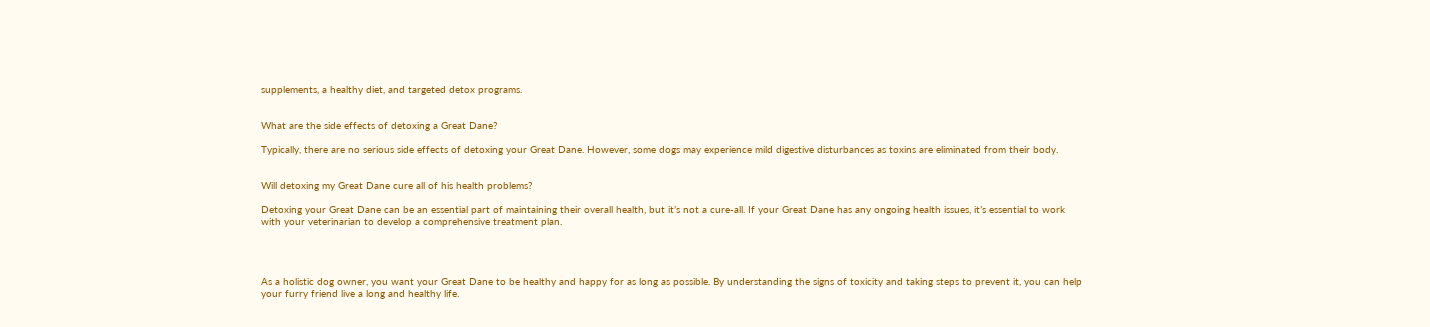supplements, a healthy diet, and targeted detox programs.


What are the side effects of detoxing a Great Dane?

Typically, there are no serious side effects of detoxing your Great Dane. However, some dogs may experience mild digestive disturbances as toxins are eliminated from their body.


Will detoxing my Great Dane cure all of his health problems?

Detoxing your Great Dane can be an essential part of maintaining their overall health, but it’s not a cure-all. If your Great Dane has any ongoing health issues, it’s essential to work with your veterinarian to develop a comprehensive treatment plan.




As a holistic dog owner, you want your Great Dane to be healthy and happy for as long as possible. By understanding the signs of toxicity and taking steps to prevent it, you can help your furry friend live a long and healthy life.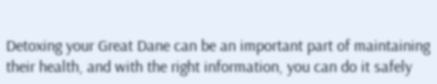Detoxing your Great Dane can be an important part of maintaining their health, and with the right information, you can do it safely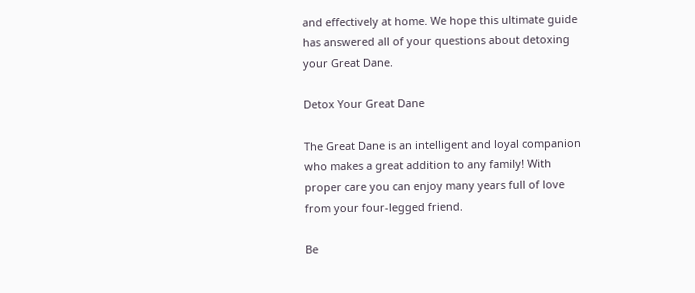and effectively at home. We hope this ultimate guide has answered all of your questions about detoxing your Great Dane.

Detox Your Great Dane

The Great Dane is an intelligent and loyal companion who makes a great addition to any family! With proper care you can enjoy many years full of love from your four-legged friend.

Be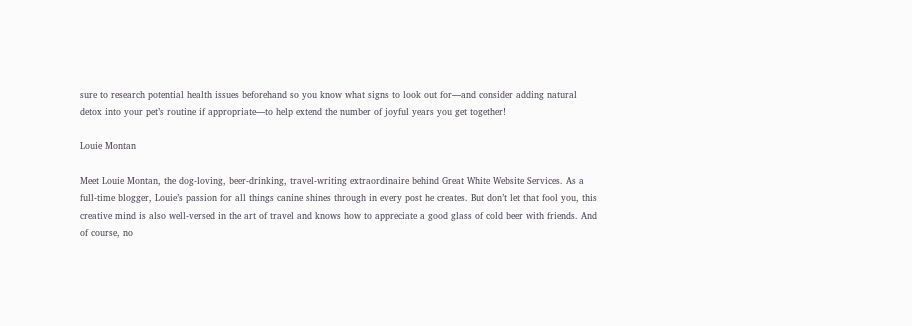sure to research potential health issues beforehand so you know what signs to look out for—and consider adding natural detox into your pet’s routine if appropriate—to help extend the number of joyful years you get together!

Louie Montan

Meet Louie Montan, the dog-loving, beer-drinking, travel-writing extraordinaire behind Great White Website Services. As a full-time blogger, Louie’s passion for all things canine shines through in every post he creates. But don’t let that fool you, this creative mind is also well-versed in the art of travel and knows how to appreciate a good glass of cold beer with friends. And of course, no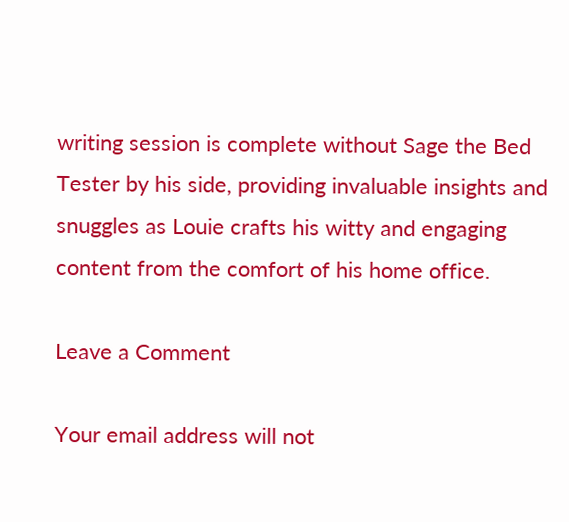writing session is complete without Sage the Bed Tester by his side, providing invaluable insights and snuggles as Louie crafts his witty and engaging content from the comfort of his home office.

Leave a Comment

Your email address will not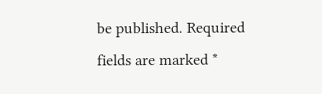be published. Required fields are marked *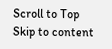Scroll to Top
Skip to content